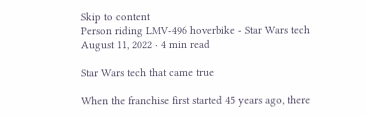Skip to content
Person riding LMV-496 hoverbike - Star Wars tech
August 11, 2022 · 4 min read

Star Wars tech that came true

When the franchise first started 45 years ago, there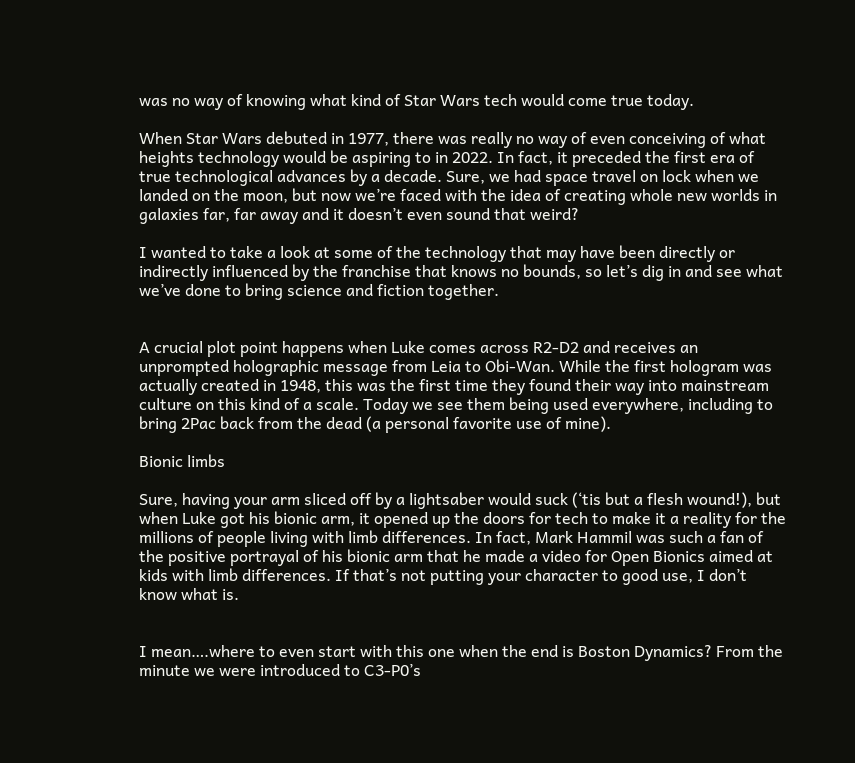was no way of knowing what kind of Star Wars tech would come true today.

When Star Wars debuted in 1977, there was really no way of even conceiving of what heights technology would be aspiring to in 2022. In fact, it preceded the first era of true technological advances by a decade. Sure, we had space travel on lock when we landed on the moon, but now we’re faced with the idea of creating whole new worlds in galaxies far, far away and it doesn’t even sound that weird?

I wanted to take a look at some of the technology that may have been directly or indirectly influenced by the franchise that knows no bounds, so let’s dig in and see what we’ve done to bring science and fiction together.


A crucial plot point happens when Luke comes across R2-D2 and receives an unprompted holographic message from Leia to Obi-Wan. While the first hologram was actually created in 1948, this was the first time they found their way into mainstream culture on this kind of a scale. Today we see them being used everywhere, including to bring 2Pac back from the dead (a personal favorite use of mine).

Bionic limbs

Sure, having your arm sliced off by a lightsaber would suck (‘tis but a flesh wound!), but when Luke got his bionic arm, it opened up the doors for tech to make it a reality for the millions of people living with limb differences. In fact, Mark Hammil was such a fan of the positive portrayal of his bionic arm that he made a video for Open Bionics aimed at kids with limb differences. If that’s not putting your character to good use, I don’t know what is.


I mean….where to even start with this one when the end is Boston Dynamics? From the minute we were introduced to C3-P0’s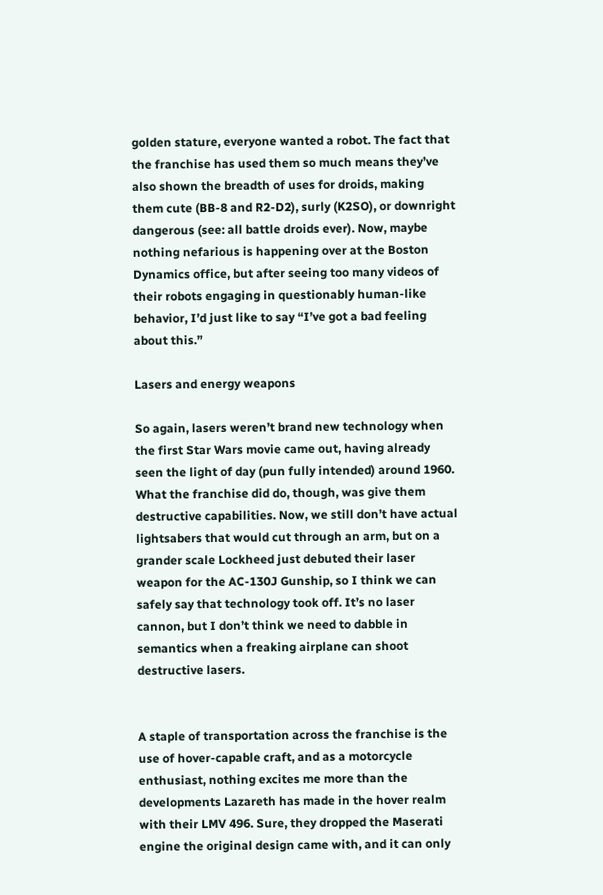golden stature, everyone wanted a robot. The fact that the franchise has used them so much means they’ve also shown the breadth of uses for droids, making them cute (BB-8 and R2-D2), surly (K2SO), or downright dangerous (see: all battle droids ever). Now, maybe nothing nefarious is happening over at the Boston Dynamics office, but after seeing too many videos of their robots engaging in questionably human-like behavior, I’d just like to say “I’ve got a bad feeling about this.”

Lasers and energy weapons

So again, lasers weren’t brand new technology when the first Star Wars movie came out, having already seen the light of day (pun fully intended) around 1960. What the franchise did do, though, was give them destructive capabilities. Now, we still don’t have actual lightsabers that would cut through an arm, but on a grander scale Lockheed just debuted their laser weapon for the AC-130J Gunship, so I think we can safely say that technology took off. It’s no laser cannon, but I don’t think we need to dabble in semantics when a freaking airplane can shoot destructive lasers.


A staple of transportation across the franchise is the use of hover-capable craft, and as a motorcycle enthusiast, nothing excites me more than the developments Lazareth has made in the hover realm with their LMV 496. Sure, they dropped the Maserati engine the original design came with, and it can only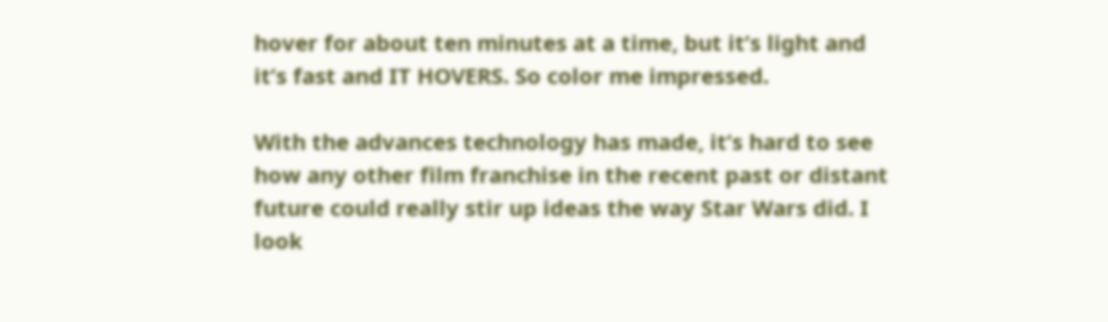hover for about ten minutes at a time, but it’s light and it’s fast and IT HOVERS. So color me impressed.

With the advances technology has made, it’s hard to see how any other film franchise in the recent past or distant future could really stir up ideas the way Star Wars did. I look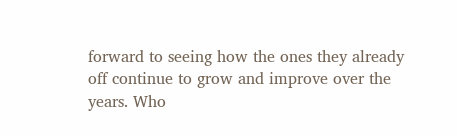forward to seeing how the ones they already off continue to grow and improve over the years. Who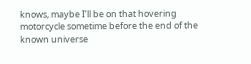knows, maybe I’ll be on that hovering motorcycle sometime before the end of the known universe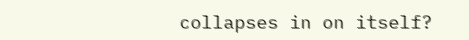collapses in on itself?